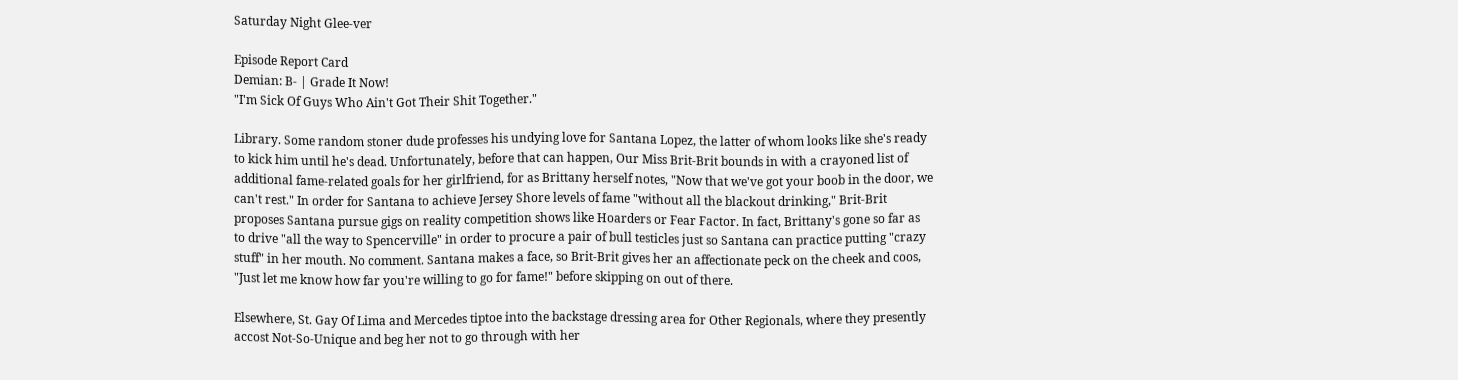Saturday Night Glee-ver

Episode Report Card
Demian: B- | Grade It Now!
"I'm Sick Of Guys Who Ain't Got Their Shit Together."

Library. Some random stoner dude professes his undying love for Santana Lopez, the latter of whom looks like she's ready to kick him until he's dead. Unfortunately, before that can happen, Our Miss Brit-Brit bounds in with a crayoned list of additional fame-related goals for her girlfriend, for as Brittany herself notes, "Now that we've got your boob in the door, we can't rest." In order for Santana to achieve Jersey Shore levels of fame "without all the blackout drinking," Brit-Brit proposes Santana pursue gigs on reality competition shows like Hoarders or Fear Factor. In fact, Brittany's gone so far as to drive "all the way to Spencerville" in order to procure a pair of bull testicles just so Santana can practice putting "crazy stuff" in her mouth. No comment. Santana makes a face, so Brit-Brit gives her an affectionate peck on the cheek and coos, "Just let me know how far you're willing to go for fame!" before skipping on out of there.

Elsewhere, St. Gay Of Lima and Mercedes tiptoe into the backstage dressing area for Other Regionals, where they presently accost Not-So-Unique and beg her not to go through with her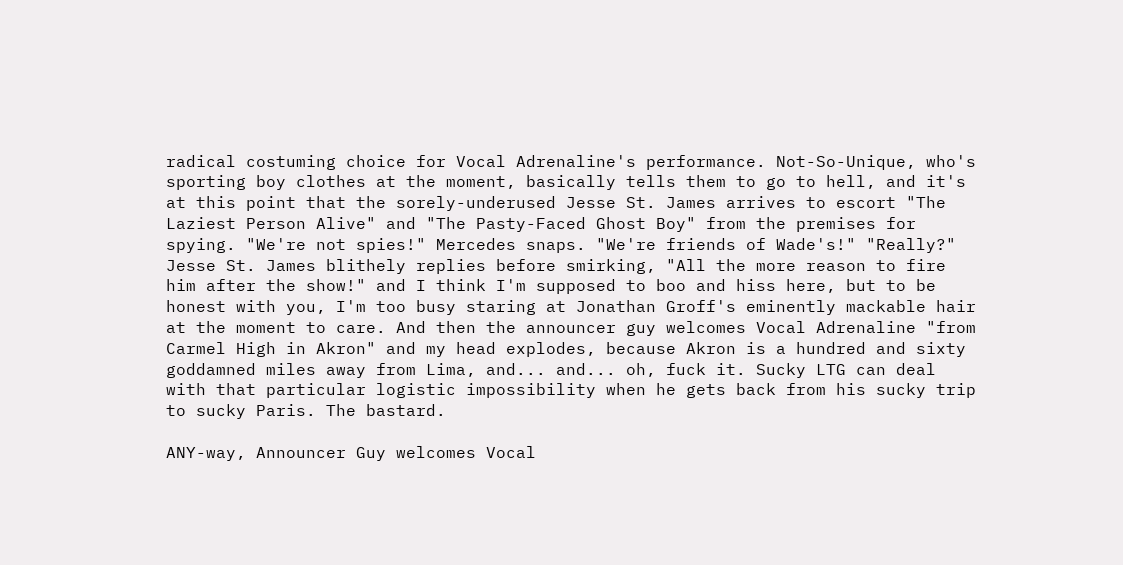radical costuming choice for Vocal Adrenaline's performance. Not-So-Unique, who's sporting boy clothes at the moment, basically tells them to go to hell, and it's at this point that the sorely-underused Jesse St. James arrives to escort "The Laziest Person Alive" and "The Pasty-Faced Ghost Boy" from the premises for spying. "We're not spies!" Mercedes snaps. "We're friends of Wade's!" "Really?" Jesse St. James blithely replies before smirking, "All the more reason to fire him after the show!" and I think I'm supposed to boo and hiss here, but to be honest with you, I'm too busy staring at Jonathan Groff's eminently mackable hair at the moment to care. And then the announcer guy welcomes Vocal Adrenaline "from Carmel High in Akron" and my head explodes, because Akron is a hundred and sixty goddamned miles away from Lima, and... and... oh, fuck it. Sucky LTG can deal with that particular logistic impossibility when he gets back from his sucky trip to sucky Paris. The bastard.

ANY-way, Announcer Guy welcomes Vocal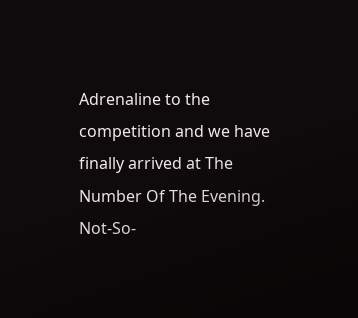Adrenaline to the competition and we have finally arrived at The Number Of The Evening. Not-So-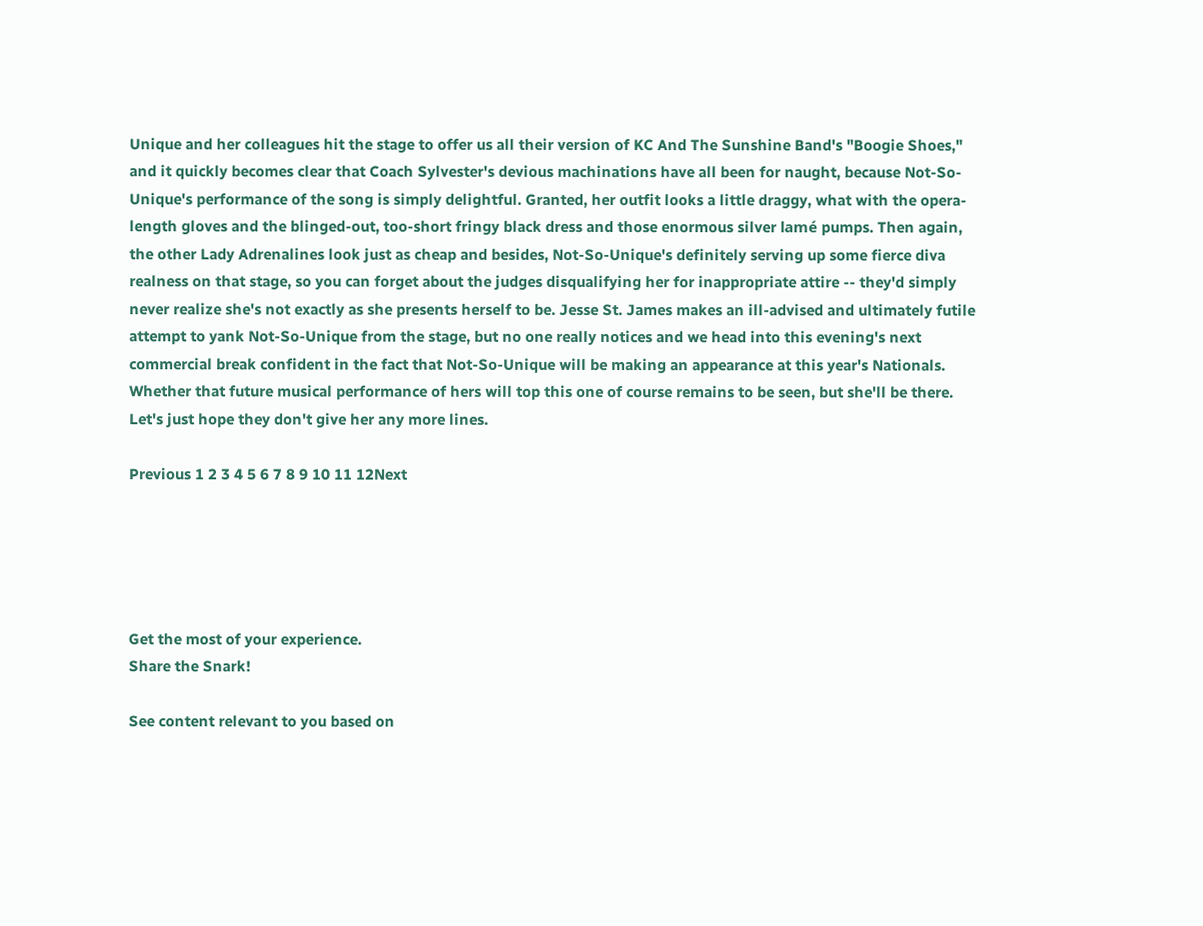Unique and her colleagues hit the stage to offer us all their version of KC And The Sunshine Band's "Boogie Shoes," and it quickly becomes clear that Coach Sylvester's devious machinations have all been for naught, because Not-So-Unique's performance of the song is simply delightful. Granted, her outfit looks a little draggy, what with the opera-length gloves and the blinged-out, too-short fringy black dress and those enormous silver lamé pumps. Then again, the other Lady Adrenalines look just as cheap and besides, Not-So-Unique's definitely serving up some fierce diva realness on that stage, so you can forget about the judges disqualifying her for inappropriate attire -- they'd simply never realize she's not exactly as she presents herself to be. Jesse St. James makes an ill-advised and ultimately futile attempt to yank Not-So-Unique from the stage, but no one really notices and we head into this evening's next commercial break confident in the fact that Not-So-Unique will be making an appearance at this year's Nationals. Whether that future musical performance of hers will top this one of course remains to be seen, but she'll be there. Let's just hope they don't give her any more lines.

Previous 1 2 3 4 5 6 7 8 9 10 11 12Next





Get the most of your experience.
Share the Snark!

See content relevant to you based on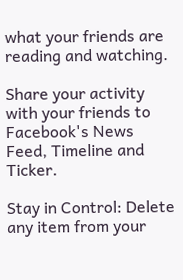what your friends are reading and watching.

Share your activity with your friends to Facebook's News Feed, Timeline and Ticker.

Stay in Control: Delete any item from your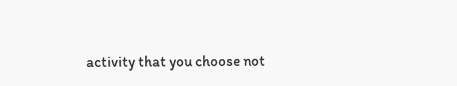activity that you choose not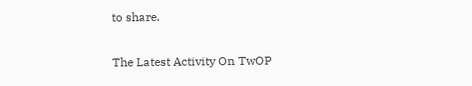to share.

The Latest Activity On TwOP